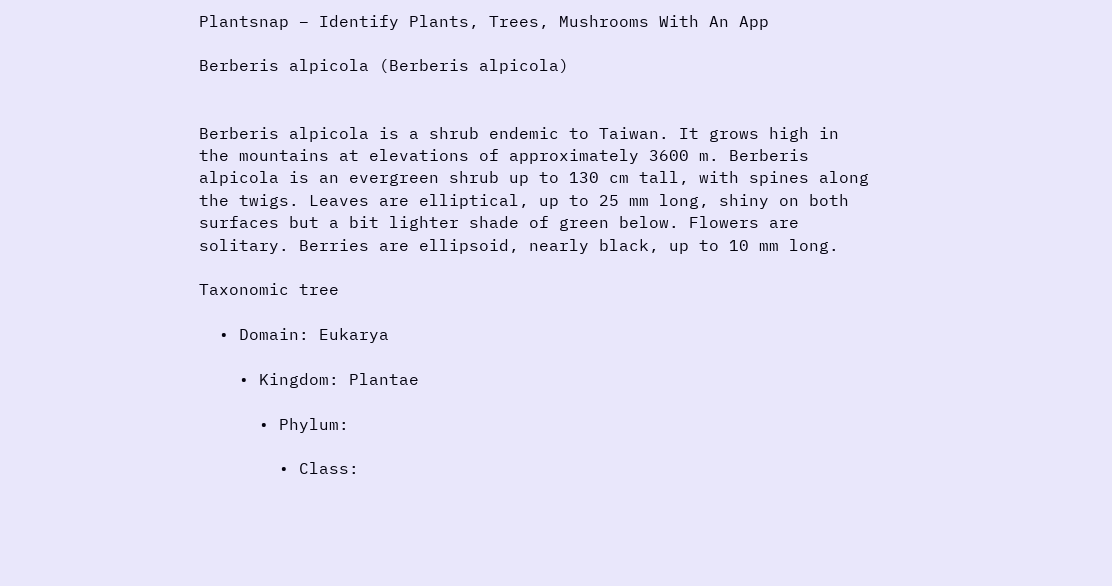Plantsnap – Identify Plants, Trees, Mushrooms With An App

Berberis alpicola (Berberis alpicola)


Berberis alpicola is a shrub endemic to Taiwan. It grows high in the mountains at elevations of approximately 3600 m. Berberis alpicola is an evergreen shrub up to 130 cm tall, with spines along the twigs. Leaves are elliptical, up to 25 mm long, shiny on both surfaces but a bit lighter shade of green below. Flowers are solitary. Berries are ellipsoid, nearly black, up to 10 mm long.

Taxonomic tree

  • Domain: Eukarya

    • Kingdom: Plantae

      • Phylum:

        • Class: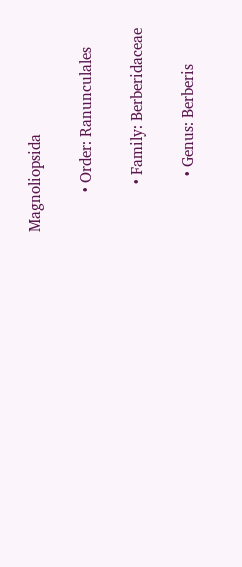Magnoliopsida

          • Order: Ranunculales

            • Family: Berberidaceae

              • Genus: Berberis